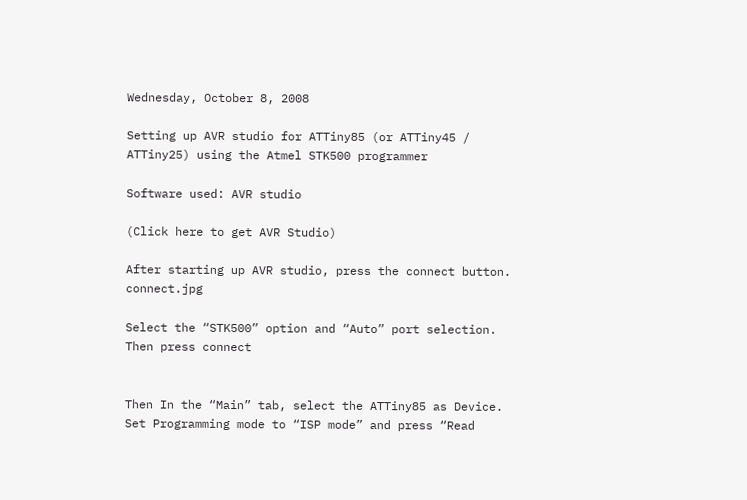Wednesday, October 8, 2008

Setting up AVR studio for ATTiny85 (or ATTiny45 / ATTiny25) using the Atmel STK500 programmer

Software used: AVR studio

(Click here to get AVR Studio)

After starting up AVR studio, press the connect button. connect.jpg

Select the “STK500” option and “Auto” port selection. Then press connect


Then In the “Main” tab, select the ATTiny85 as Device.
Set Programming mode to “ISP mode” and press “Read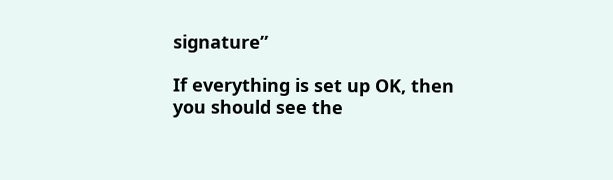signature”

If everything is set up OK, then you should see the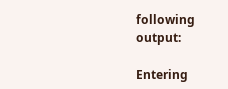following output:

Entering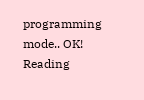programming mode.. OK!
Reading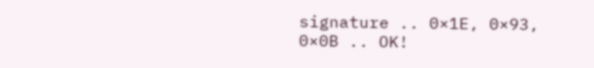signature .. 0×1E, 0×93, 0×0B .. OK!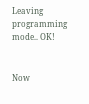Leaving programming mode.. OK!


Now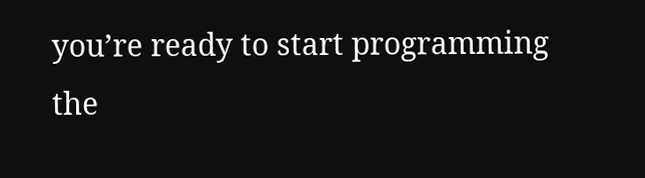you’re ready to start programming the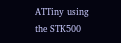ATTiny using the STK500